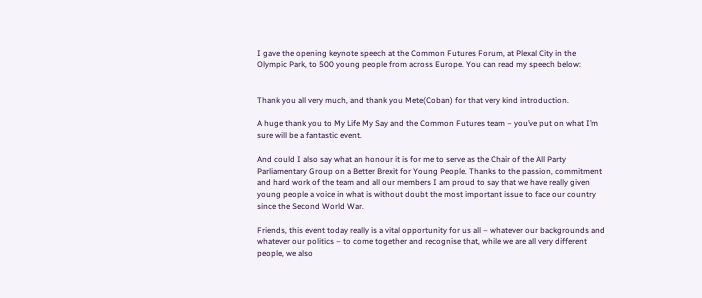I gave the opening keynote speech at the Common Futures Forum, at Plexal City in the Olympic Park, to 500 young people from across Europe. You can read my speech below:


Thank you all very much, and thank you Mete(Coban) for that very kind introduction.

A huge thank you to My Life My Say and the Common Futures team – you’ve put on what I’m sure will be a fantastic event.

And could I also say what an honour it is for me to serve as the Chair of the All Party Parliamentary Group on a Better Brexit for Young People. Thanks to the passion, commitment and hard work of the team and all our members I am proud to say that we have really given young people a voice in what is without doubt the most important issue to face our country since the Second World War.

Friends, this event today really is a vital opportunity for us all – whatever our backgrounds and whatever our politics – to come together and recognise that, while we are all very different people, we also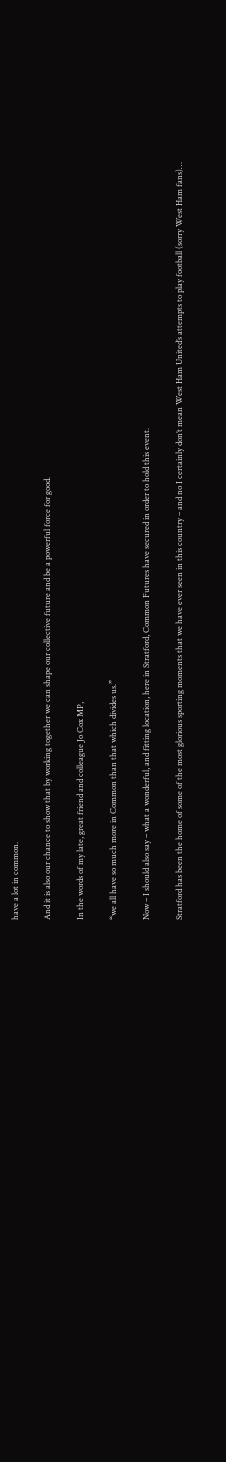have a lot in common.

And it is also our chance to show that by working together we can shape our collective future and be a powerful force for good.

In the words of my late, great friend and colleague Jo Cox MP,

“we all have so much more in Common than that which divides us.”

Now – I should also say – what a wonderful, and fitting location, here in Stratford, Common Futures have secured in order to hold this event.

Stratford has been the home of some of the most glorious sporting moments that we have ever seen in this country – and no I certainly don’t mean West Ham United’s attempts to play football (sorry West Ham fans)…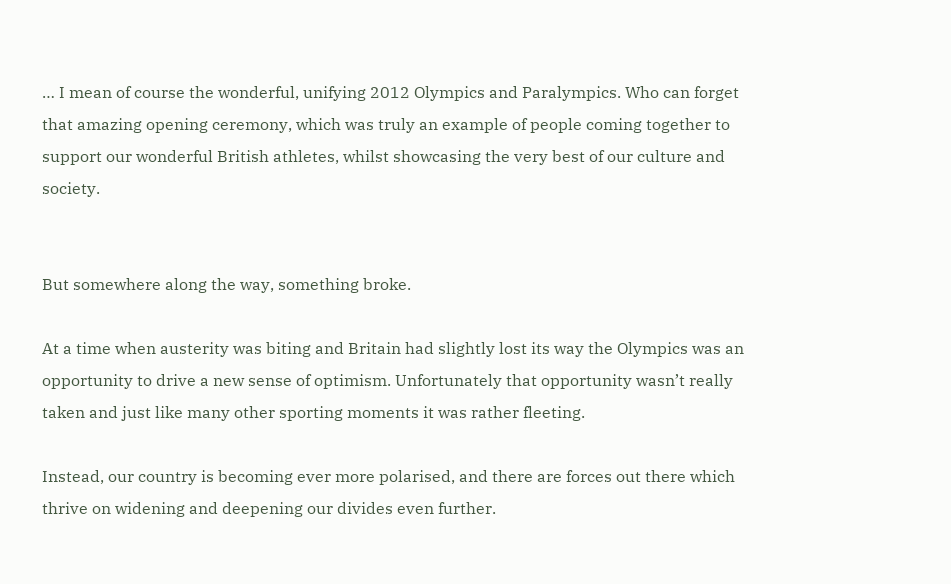… I mean of course the wonderful, unifying 2012 Olympics and Paralympics. Who can forget that amazing opening ceremony, which was truly an example of people coming together to support our wonderful British athletes, whilst showcasing the very best of our culture and society.


But somewhere along the way, something broke.

At a time when austerity was biting and Britain had slightly lost its way the Olympics was an opportunity to drive a new sense of optimism. Unfortunately that opportunity wasn’t really taken and just like many other sporting moments it was rather fleeting.

Instead, our country is becoming ever more polarised, and there are forces out there which thrive on widening and deepening our divides even further.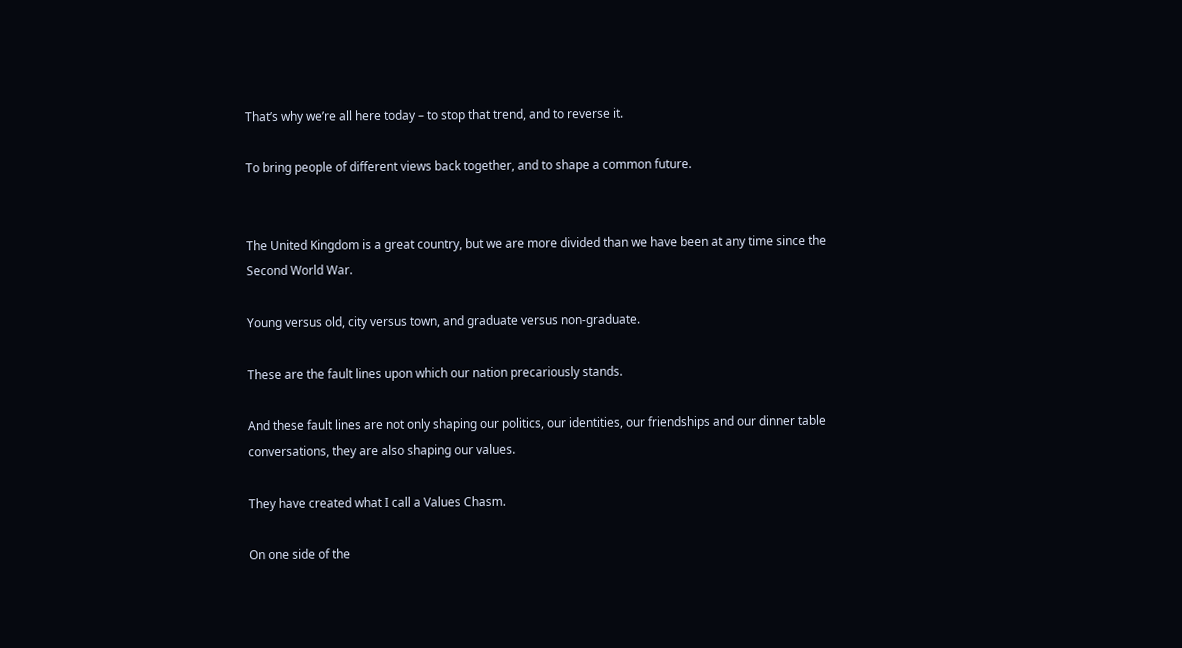That’s why we’re all here today – to stop that trend, and to reverse it.

To bring people of different views back together, and to shape a common future.


The United Kingdom is a great country, but we are more divided than we have been at any time since the Second World War.

Young versus old, city versus town, and graduate versus non-graduate.

These are the fault lines upon which our nation precariously stands.

And these fault lines are not only shaping our politics, our identities, our friendships and our dinner table conversations, they are also shaping our values.

They have created what I call a Values Chasm.

On one side of the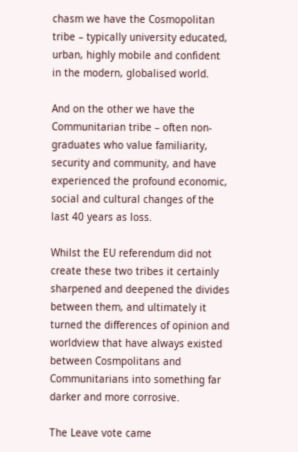chasm we have the Cosmopolitan tribe – typically university educated, urban, highly mobile and confident in the modern, globalised world.

And on the other we have the Communitarian tribe – often non-graduates who value familiarity, security and community, and have experienced the profound economic, social and cultural changes of the last 40 years as loss.

Whilst the EU referendum did not create these two tribes it certainly sharpened and deepened the divides between them, and ultimately it turned the differences of opinion and worldview that have always existed between Cosmpolitans and Communitarians into something far darker and more corrosive.

The Leave vote came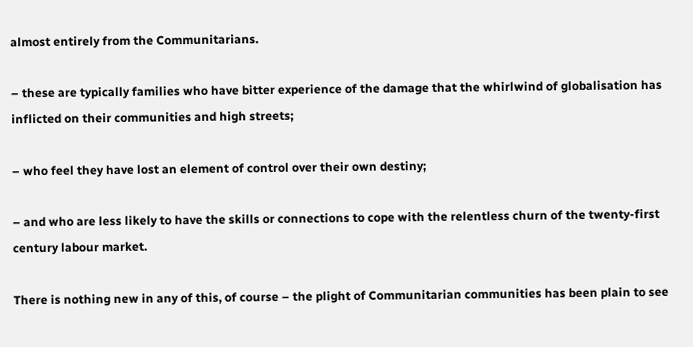almost entirely from the Communitarians.

– these are typically families who have bitter experience of the damage that the whirlwind of globalisation has inflicted on their communities and high streets;

– who feel they have lost an element of control over their own destiny;

– and who are less likely to have the skills or connections to cope with the relentless churn of the twenty-first century labour market.

There is nothing new in any of this, of course – the plight of Communitarian communities has been plain to see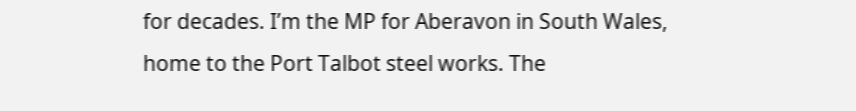for decades. I’m the MP for Aberavon in South Wales, home to the Port Talbot steel works. The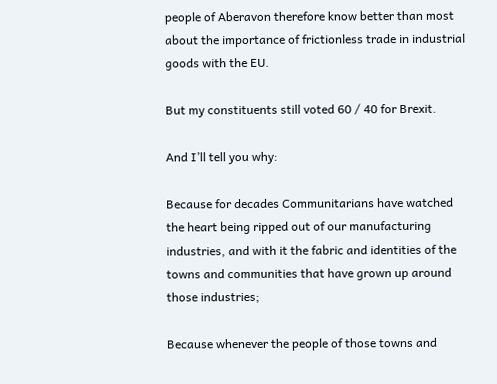people of Aberavon therefore know better than most about the importance of frictionless trade in industrial goods with the EU.

But my constituents still voted 60 / 40 for Brexit.

And I’ll tell you why:

Because for decades Communitarians have watched the heart being ripped out of our manufacturing industries, and with it the fabric and identities of the towns and communities that have grown up around those industries;

Because whenever the people of those towns and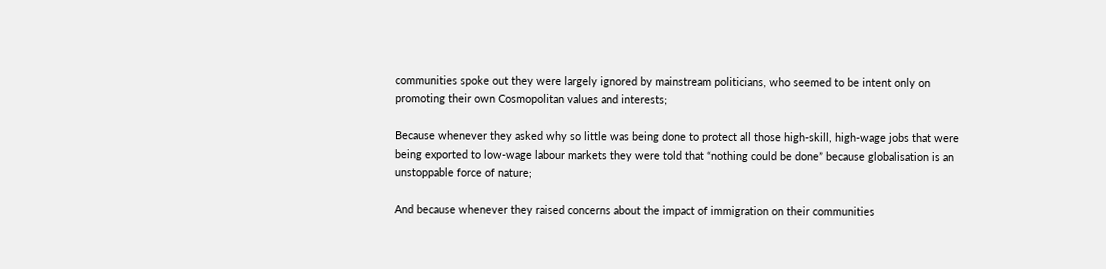communities spoke out they were largely ignored by mainstream politicians, who seemed to be intent only on promoting their own Cosmopolitan values and interests;

Because whenever they asked why so little was being done to protect all those high-skill, high-wage jobs that were being exported to low-wage labour markets they were told that “nothing could be done” because globalisation is an unstoppable force of nature;

And because whenever they raised concerns about the impact of immigration on their communities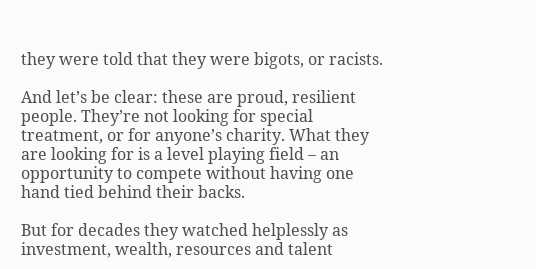they were told that they were bigots, or racists.

And let’s be clear: these are proud, resilient people. They’re not looking for special treatment, or for anyone’s charity. What they are looking for is a level playing field – an opportunity to compete without having one hand tied behind their backs.

But for decades they watched helplessly as investment, wealth, resources and talent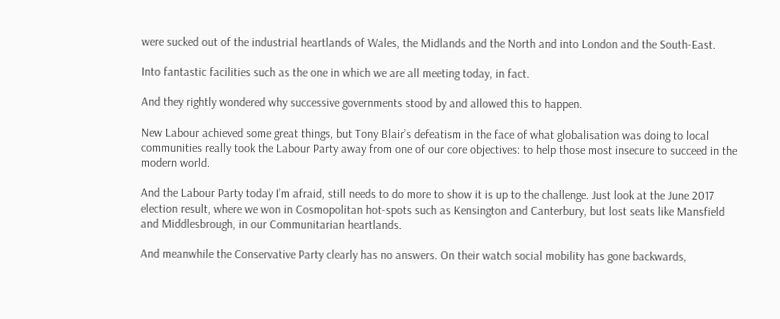were sucked out of the industrial heartlands of Wales, the Midlands and the North and into London and the South-East.

Into fantastic facilities such as the one in which we are all meeting today, in fact.

And they rightly wondered why successive governments stood by and allowed this to happen.

New Labour achieved some great things, but Tony Blair’s defeatism in the face of what globalisation was doing to local communities really took the Labour Party away from one of our core objectives: to help those most insecure to succeed in the modern world.

And the Labour Party today I’m afraid, still needs to do more to show it is up to the challenge. Just look at the June 2017 election result, where we won in Cosmopolitan hot-spots such as Kensington and Canterbury, but lost seats like Mansfield and Middlesbrough, in our Communitarian heartlands.

And meanwhile the Conservative Party clearly has no answers. On their watch social mobility has gone backwards,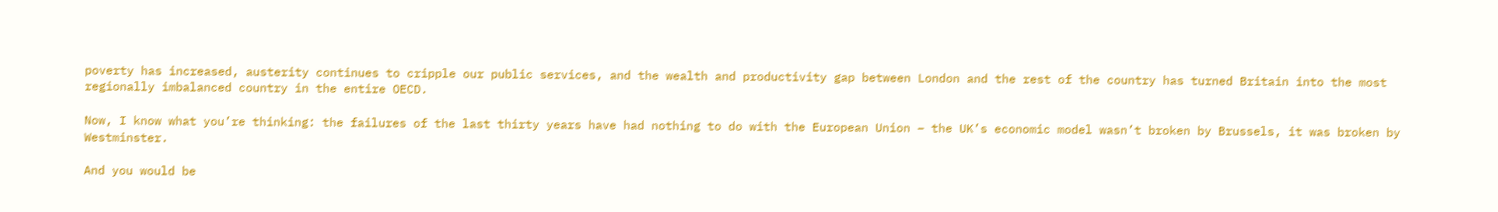poverty has increased, austerity continues to cripple our public services, and the wealth and productivity gap between London and the rest of the country has turned Britain into the most regionally imbalanced country in the entire OECD.

Now, I know what you’re thinking: the failures of the last thirty years have had nothing to do with the European Union – the UK’s economic model wasn’t broken by Brussels, it was broken by Westminster.

And you would be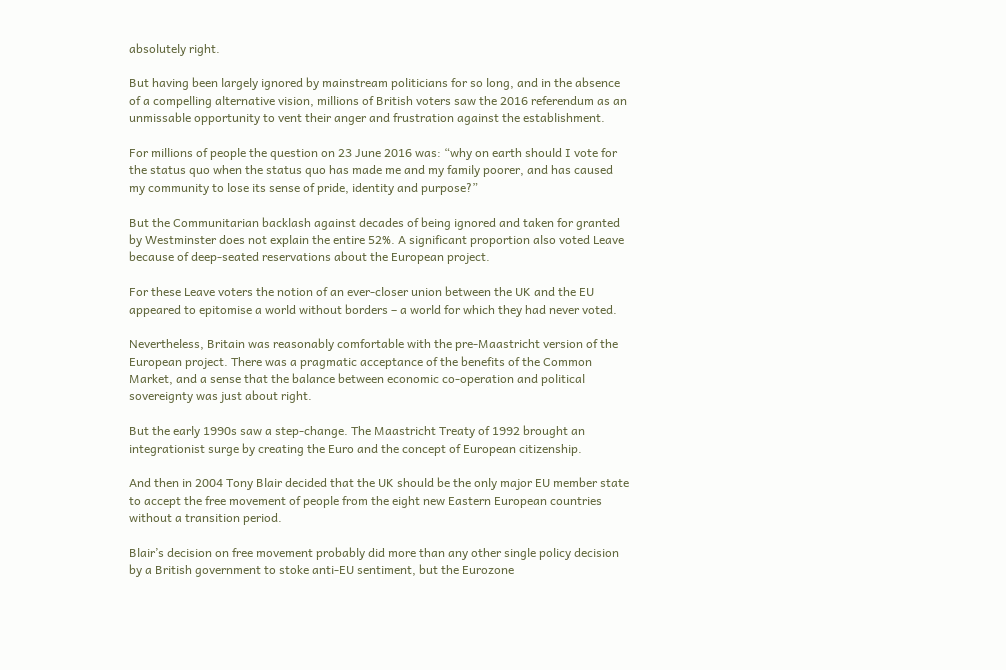absolutely right.

But having been largely ignored by mainstream politicians for so long, and in the absence of a compelling alternative vision, millions of British voters saw the 2016 referendum as an unmissable opportunity to vent their anger and frustration against the establishment.

For millions of people the question on 23 June 2016 was: “why on earth should I vote for the status quo when the status quo has made me and my family poorer, and has caused my community to lose its sense of pride, identity and purpose?”

But the Communitarian backlash against decades of being ignored and taken for granted by Westminster does not explain the entire 52%. A significant proportion also voted Leave because of deep-seated reservations about the European project.

For these Leave voters the notion of an ever-closer union between the UK and the EU appeared to epitomise a world without borders – a world for which they had never voted.

Nevertheless, Britain was reasonably comfortable with the pre-Maastricht version of the European project. There was a pragmatic acceptance of the benefits of the Common Market, and a sense that the balance between economic co-operation and political sovereignty was just about right.

But the early 1990s saw a step-change. The Maastricht Treaty of 1992 brought an integrationist surge by creating the Euro and the concept of European citizenship.

And then in 2004 Tony Blair decided that the UK should be the only major EU member state to accept the free movement of people from the eight new Eastern European countries without a transition period.

Blair’s decision on free movement probably did more than any other single policy decision by a British government to stoke anti-EU sentiment, but the Eurozone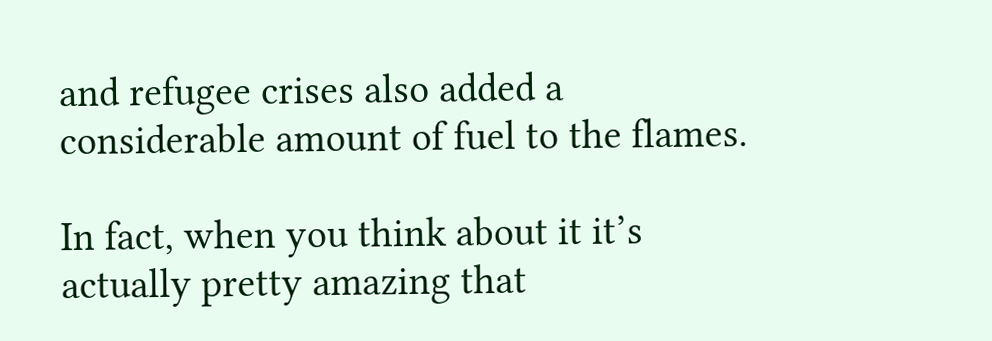and refugee crises also added a considerable amount of fuel to the flames.

In fact, when you think about it it’s actually pretty amazing that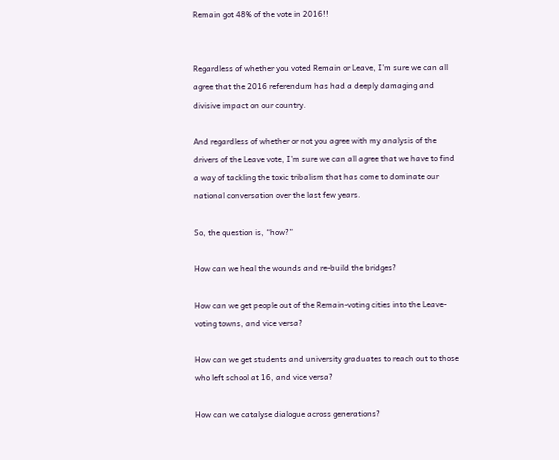Remain got 48% of the vote in 2016!!


Regardless of whether you voted Remain or Leave, I’m sure we can all agree that the 2016 referendum has had a deeply damaging and divisive impact on our country.

And regardless of whether or not you agree with my analysis of the drivers of the Leave vote, I’m sure we can all agree that we have to find a way of tackling the toxic tribalism that has come to dominate our national conversation over the last few years.

So, the question is, “how?”

How can we heal the wounds and re-build the bridges?

How can we get people out of the Remain-voting cities into the Leave-voting towns, and vice versa?

How can we get students and university graduates to reach out to those who left school at 16, and vice versa?

How can we catalyse dialogue across generations?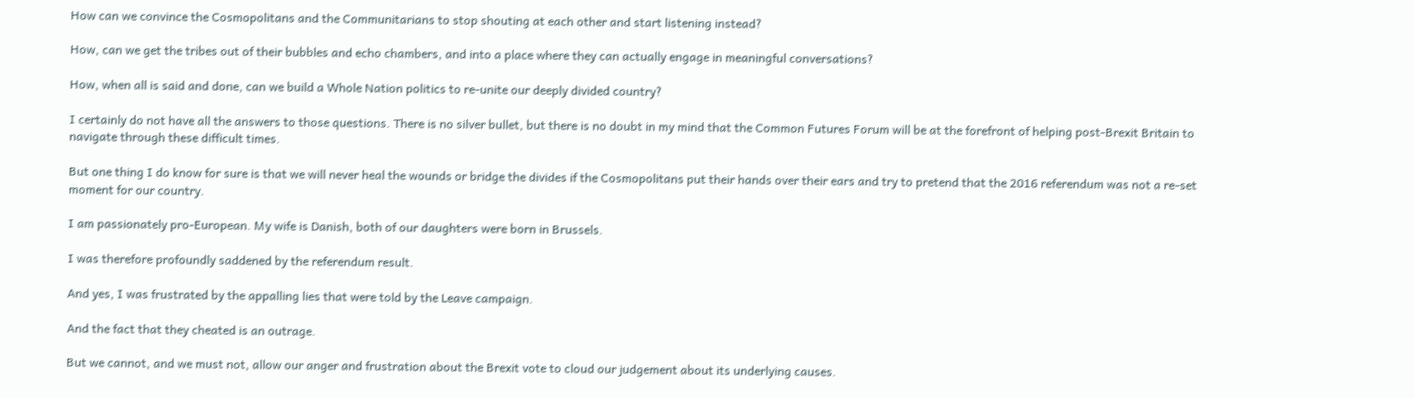How can we convince the Cosmopolitans and the Communitarians to stop shouting at each other and start listening instead?

How, can we get the tribes out of their bubbles and echo chambers, and into a place where they can actually engage in meaningful conversations?

How, when all is said and done, can we build a Whole Nation politics to re-unite our deeply divided country?

I certainly do not have all the answers to those questions. There is no silver bullet, but there is no doubt in my mind that the Common Futures Forum will be at the forefront of helping post-Brexit Britain to navigate through these difficult times.

But one thing I do know for sure is that we will never heal the wounds or bridge the divides if the Cosmopolitans put their hands over their ears and try to pretend that the 2016 referendum was not a re-set moment for our country.

I am passionately pro-European. My wife is Danish, both of our daughters were born in Brussels.

I was therefore profoundly saddened by the referendum result.

And yes, I was frustrated by the appalling lies that were told by the Leave campaign.

And the fact that they cheated is an outrage.

But we cannot, and we must not, allow our anger and frustration about the Brexit vote to cloud our judgement about its underlying causes.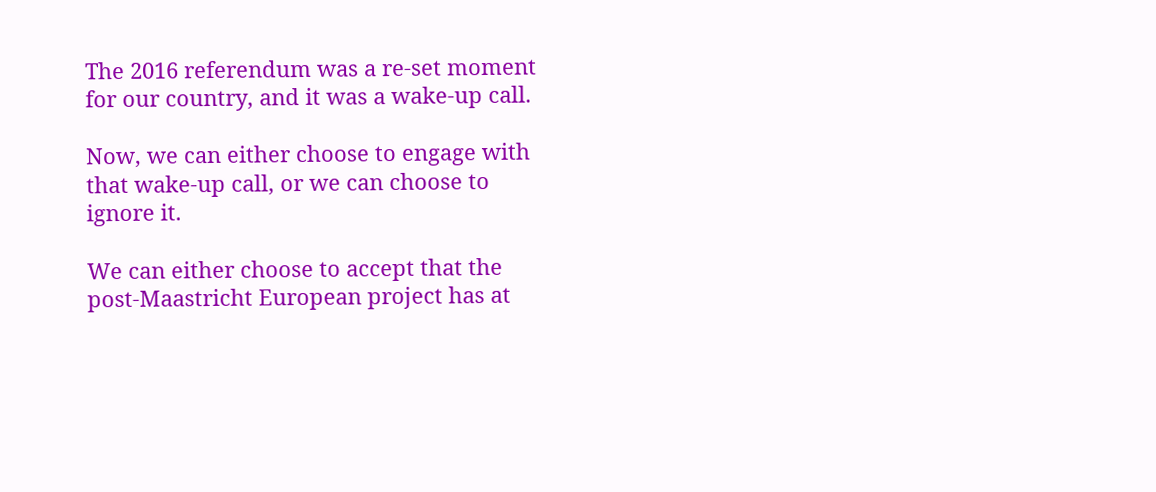The 2016 referendum was a re-set moment for our country, and it was a wake-up call.

Now, we can either choose to engage with that wake-up call, or we can choose to ignore it.

We can either choose to accept that the post-Maastricht European project has at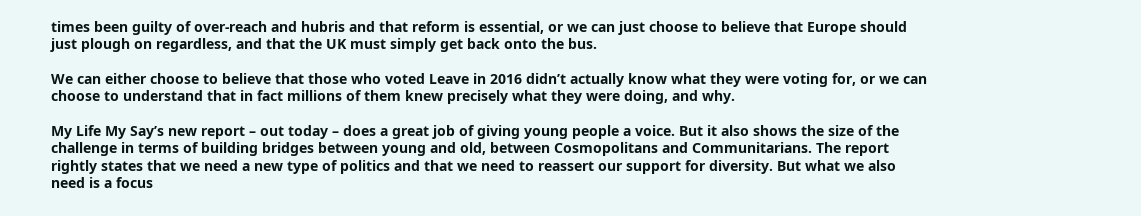times been guilty of over-reach and hubris and that reform is essential, or we can just choose to believe that Europe should just plough on regardless, and that the UK must simply get back onto the bus.

We can either choose to believe that those who voted Leave in 2016 didn’t actually know what they were voting for, or we can choose to understand that in fact millions of them knew precisely what they were doing, and why.

My Life My Say’s new report – out today – does a great job of giving young people a voice. But it also shows the size of the challenge in terms of building bridges between young and old, between Cosmopolitans and Communitarians. The report rightly states that we need a new type of politics and that we need to reassert our support for diversity. But what we also need is a focus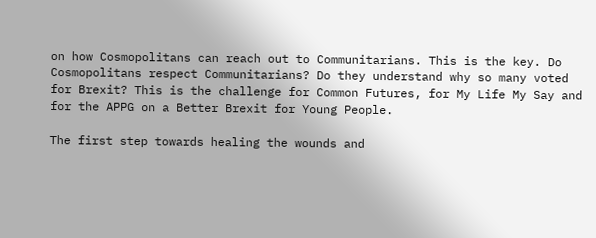on how Cosmopolitans can reach out to Communitarians. This is the key. Do Cosmopolitans respect Communitarians? Do they understand why so many voted for Brexit? This is the challenge for Common Futures, for My Life My Say and for the APPG on a Better Brexit for Young People.

The first step towards healing the wounds and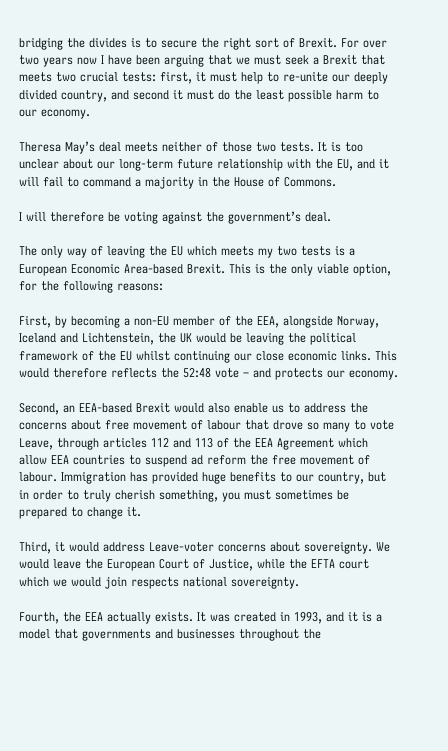bridging the divides is to secure the right sort of Brexit. For over two years now I have been arguing that we must seek a Brexit that meets two crucial tests: first, it must help to re-unite our deeply divided country, and second it must do the least possible harm to our economy.

Theresa May’s deal meets neither of those two tests. It is too unclear about our long-term future relationship with the EU, and it will fail to command a majority in the House of Commons.

I will therefore be voting against the government’s deal.

The only way of leaving the EU which meets my two tests is a European Economic Area-based Brexit. This is the only viable option, for the following reasons:

First, by becoming a non-EU member of the EEA, alongside Norway, Iceland and Lichtenstein, the UK would be leaving the political framework of the EU whilst continuing our close economic links. This would therefore reflects the 52:48 vote – and protects our economy.

Second, an EEA-based Brexit would also enable us to address the concerns about free movement of labour that drove so many to vote Leave, through articles 112 and 113 of the EEA Agreement which allow EEA countries to suspend ad reform the free movement of labour. Immigration has provided huge benefits to our country, but in order to truly cherish something, you must sometimes be prepared to change it.

Third, it would address Leave-voter concerns about sovereignty. We would leave the European Court of Justice, while the EFTA court which we would join respects national sovereignty.

Fourth, the EEA actually exists. It was created in 1993, and it is a model that governments and businesses throughout the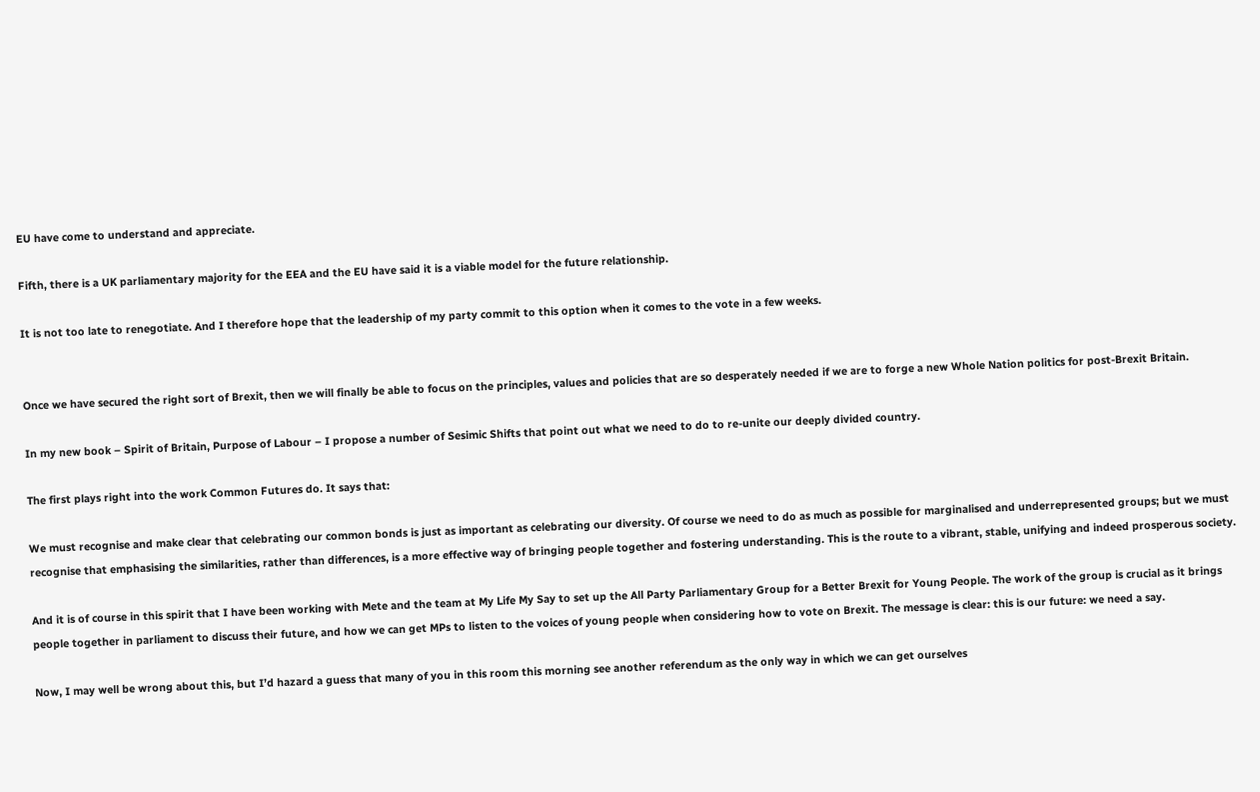EU have come to understand and appreciate.

Fifth, there is a UK parliamentary majority for the EEA and the EU have said it is a viable model for the future relationship.

It is not too late to renegotiate. And I therefore hope that the leadership of my party commit to this option when it comes to the vote in a few weeks.


Once we have secured the right sort of Brexit, then we will finally be able to focus on the principles, values and policies that are so desperately needed if we are to forge a new Whole Nation politics for post-Brexit Britain.

In my new book – Spirit of Britain, Purpose of Labour – I propose a number of Sesimic Shifts that point out what we need to do to re-unite our deeply divided country.

The first plays right into the work Common Futures do. It says that:

We must recognise and make clear that celebrating our common bonds is just as important as celebrating our diversity. Of course we need to do as much as possible for marginalised and underrepresented groups; but we must recognise that emphasising the similarities, rather than differences, is a more effective way of bringing people together and fostering understanding. This is the route to a vibrant, stable, unifying and indeed prosperous society.

And it is of course in this spirit that I have been working with Mete and the team at My Life My Say to set up the All Party Parliamentary Group for a Better Brexit for Young People. The work of the group is crucial as it brings people together in parliament to discuss their future, and how we can get MPs to listen to the voices of young people when considering how to vote on Brexit. The message is clear: this is our future: we need a say.

Now, I may well be wrong about this, but I’d hazard a guess that many of you in this room this morning see another referendum as the only way in which we can get ourselves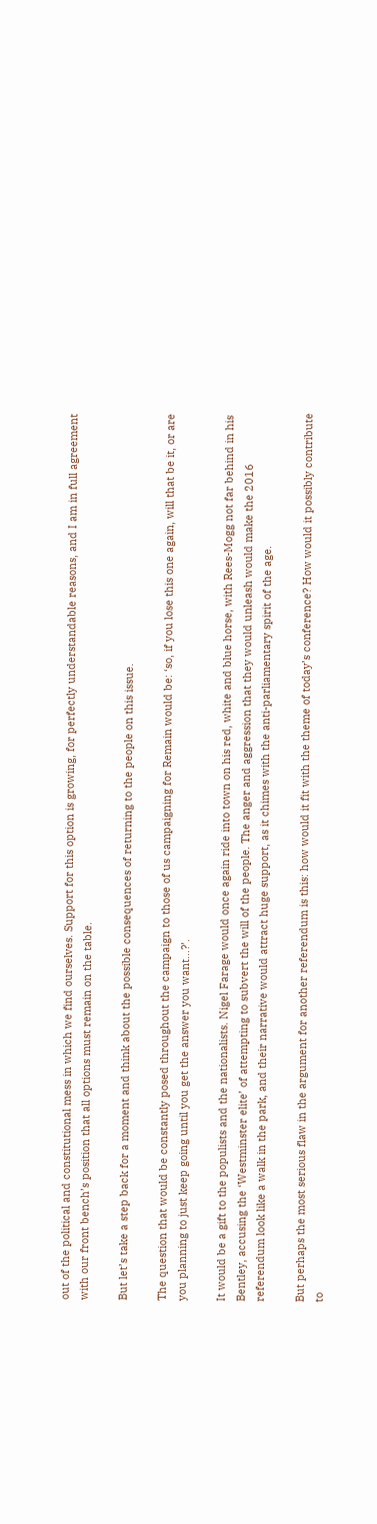out of the political and constitutional mess in which we find ourselves. Support for this option is growing, for perfectly understandable reasons, and I am in full agreement with our front bench’s position that all options must remain on the table.

But let’s take a step back for a moment and think about the possible consequences of returning to the people on this issue.

The question that would be constantly posed throughout the campaign to those of us campaigning for Remain would be: ‘so, if you lose this one again, will that be it, or are you planning to just keep going until you get the answer you want…?’.

It would be a gift to the populists and the nationalists. Nigel Farage would once again ride into town on his red, white and blue horse, with Rees-Mogg not far behind in his Bentley, accusing the ‘Westminster elite’ of attempting to subvert the will of the people. The anger and aggression that they would unleash would make the 2016 referendum look like a walk in the park, and their narrative would attract huge support, as it chimes with the anti-parliamentary spirit of the age.

But perhaps the most serious flaw in the argument for another referendum is this: how would it fit with the theme of today’s conference? How would it possibly contribute to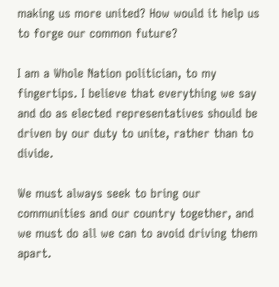making us more united? How would it help us to forge our common future?

I am a Whole Nation politician, to my fingertips. I believe that everything we say and do as elected representatives should be driven by our duty to unite, rather than to divide.

We must always seek to bring our communities and our country together, and we must do all we can to avoid driving them apart.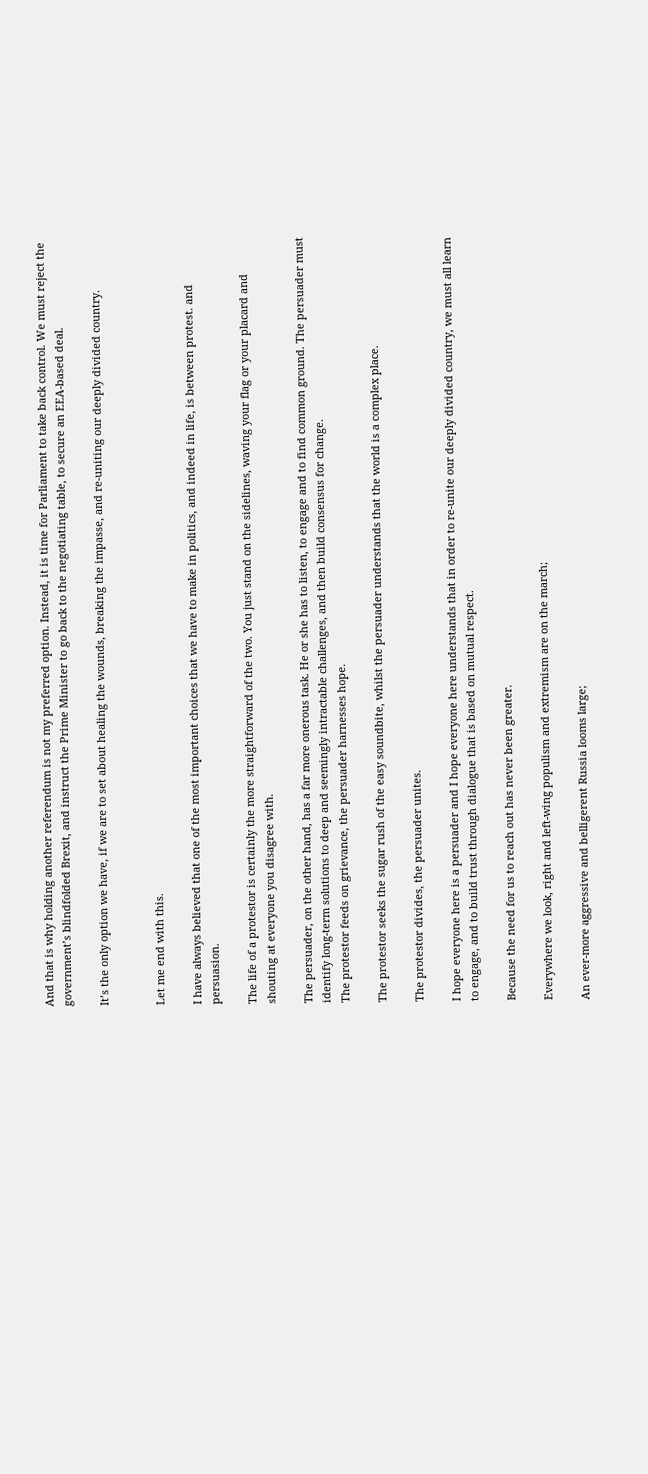And that is why holding another referendum is not my preferred option. Instead, it is time for Parliament to take back control. We must reject the government’s blindfolded Brexit, and instruct the Prime Minister to go back to the negotiating table, to secure an EEA-based deal.

It’s the only option we have, if we are to set about healing the wounds, breaking the impasse, and re-uniting our deeply divided country.


Let me end with this.

I have always believed that one of the most important choices that we have to make in politics, and indeed in life, is between protest. and persuasion.

The life of a protestor is certainly the more straightforward of the two. You just stand on the sidelines, waving your flag or your placard and shouting at everyone you disagree with.

The persuader, on the other hand, has a far more onerous task. He or she has to listen, to engage and to find common ground. The persuader must identify long-term solutions to deep and seemingly intractable challenges, and then build consensus for change.
The protestor feeds on grievance, the persuader harnesses hope.

The protestor seeks the sugar rush of the easy soundbite, whilst the persuader understands that the world is a complex place.

The protestor divides, the persuader unites.

I hope everyone here is a persuader and I hope everyone here understands that in order to re-unite our deeply divided country, we must all learn to engage, and to build trust through dialogue that is based on mutual respect.

Because the need for us to reach out has never been greater.

Everywhere we look, right and left-wing populism and extremism are on the march;

An ever-more aggressive and belligerent Russia looms large;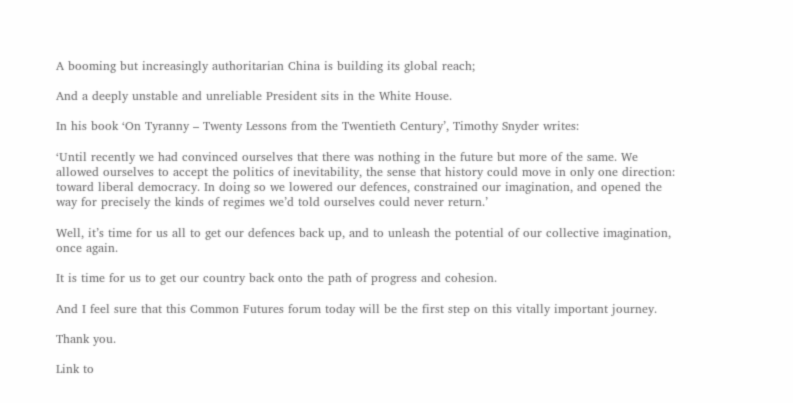A booming but increasingly authoritarian China is building its global reach;

And a deeply unstable and unreliable President sits in the White House.

In his book ‘On Tyranny – Twenty Lessons from the Twentieth Century’, Timothy Snyder writes:

‘Until recently we had convinced ourselves that there was nothing in the future but more of the same. We allowed ourselves to accept the politics of inevitability, the sense that history could move in only one direction: toward liberal democracy. In doing so we lowered our defences, constrained our imagination, and opened the way for precisely the kinds of regimes we’d told ourselves could never return.’

Well, it’s time for us all to get our defences back up, and to unleash the potential of our collective imagination, once again.

It is time for us to get our country back onto the path of progress and cohesion.

And I feel sure that this Common Futures forum today will be the first step on this vitally important journey.

Thank you.

Link to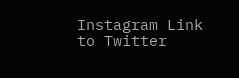Instagram Link to Twitter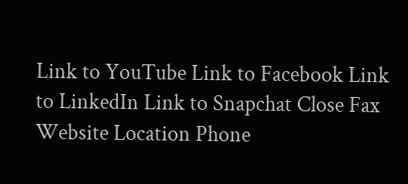Link to YouTube Link to Facebook Link to LinkedIn Link to Snapchat Close Fax Website Location Phone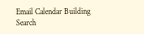Email Calendar Building Search